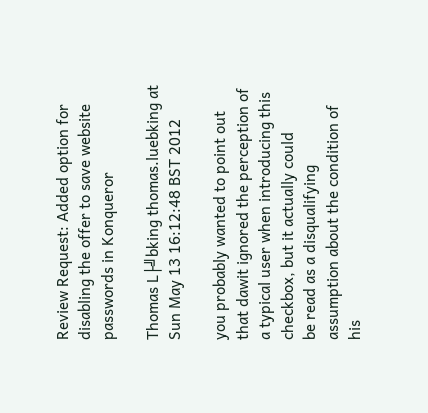Review Request: Added option for disabling the offer to save website passwords in Konqueror

Thomas L├╝bking thomas.luebking at
Sun May 13 16:12:48 BST 2012

you probably wanted to point out that dawit ignored the perception of
a typical user when introducing this checkbox, but it actually could
be read as a disqualifying assumption about the condition of his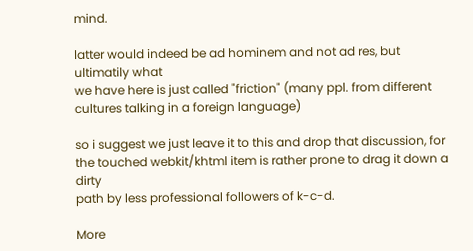mind.

latter would indeed be ad hominem and not ad res, but ultimatily what
we have here is just called "friction" (many ppl. from different
cultures talking in a foreign language)

so i suggest we just leave it to this and drop that discussion, for
the touched webkit/khtml item is rather prone to drag it down a dirty
path by less professional followers of k-c-d.

More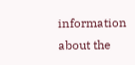information about the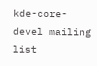kde-core-devel mailing list